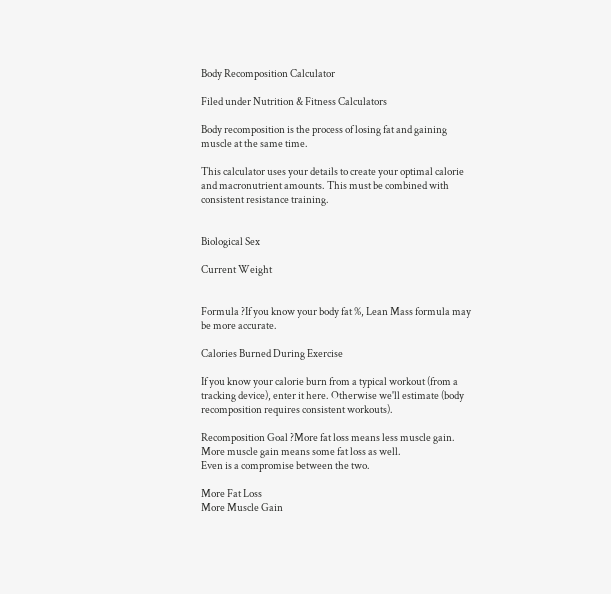Body Recomposition Calculator

Filed under Nutrition & Fitness Calculators

Body recomposition is the process of losing fat and gaining muscle at the same time.

This calculator uses your details to create your optimal calorie and macronutrient amounts. This must be combined with consistent resistance training.


Biological Sex

Current Weight


Formula ?If you know your body fat %, Lean Mass formula may be more accurate.

Calories Burned During Exercise

If you know your calorie burn from a typical workout (from a tracking device), enter it here. Otherwise we'll estimate (body recomposition requires consistent workouts).

Recomposition Goal ?More fat loss means less muscle gain.
More muscle gain means some fat loss as well.
Even is a compromise between the two.

More Fat Loss
More Muscle Gain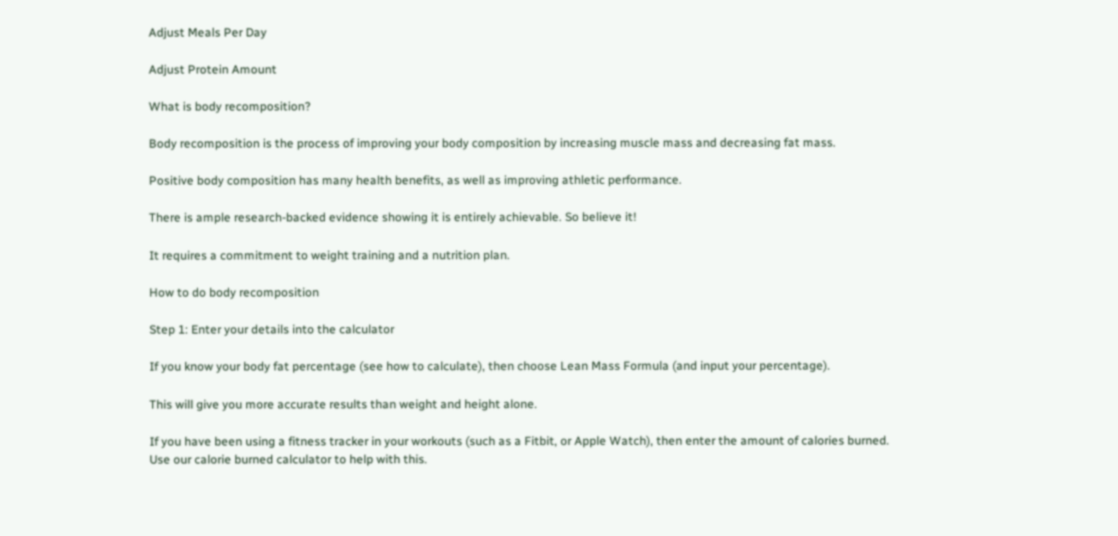Adjust Meals Per Day

Adjust Protein Amount

What is body recomposition?

Body recomposition is the process of improving your body composition by increasing muscle mass and decreasing fat mass.

Positive body composition has many health benefits, as well as improving athletic performance.

There is ample research-backed evidence showing it is entirely achievable. So believe it!

It requires a commitment to weight training and a nutrition plan.

How to do body recomposition

Step 1: Enter your details into the calculator

If you know your body fat percentage (see how to calculate), then choose Lean Mass Formula (and input your percentage).

This will give you more accurate results than weight and height alone.

If you have been using a fitness tracker in your workouts (such as a Fitbit, or Apple Watch), then enter the amount of calories burned. Use our calorie burned calculator to help with this.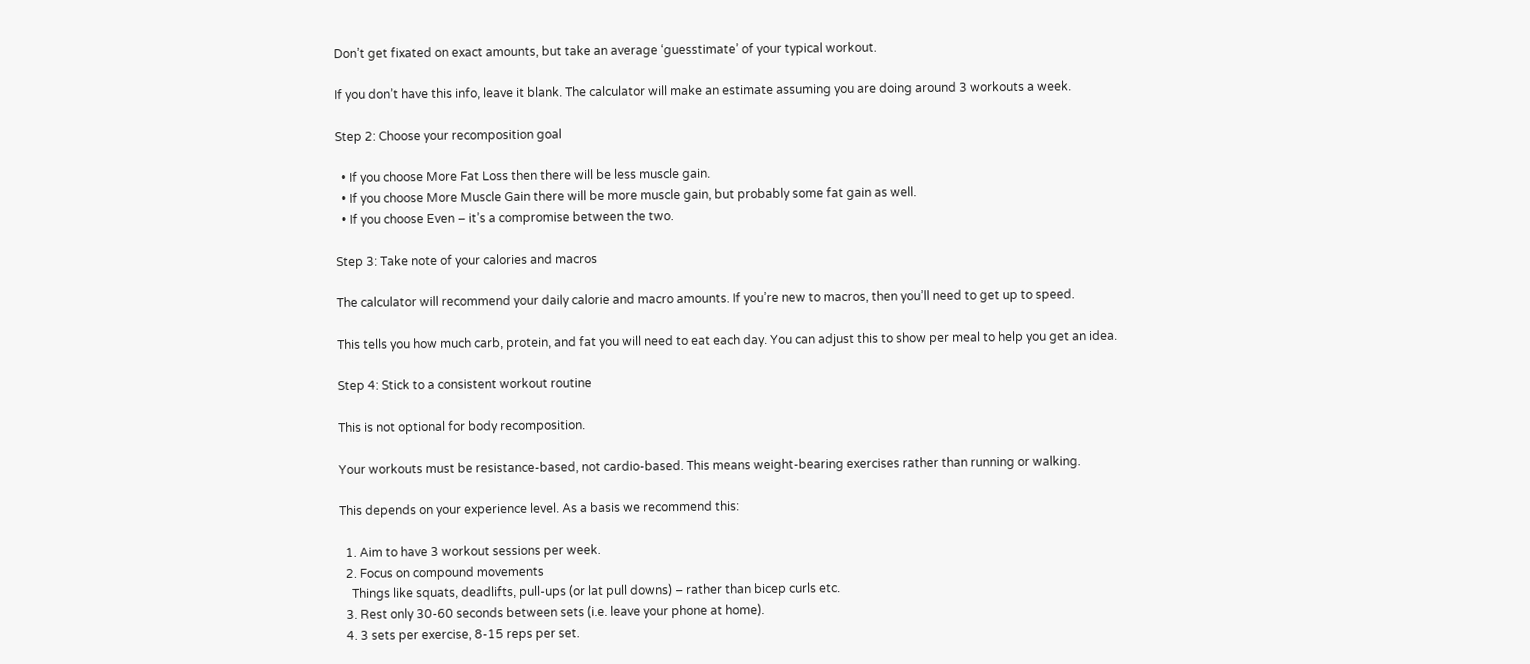Don’t get fixated on exact amounts, but take an average ‘guesstimate’ of your typical workout.

If you don’t have this info, leave it blank. The calculator will make an estimate assuming you are doing around 3 workouts a week.

Step 2: Choose your recomposition goal

  • If you choose More Fat Loss then there will be less muscle gain.
  • If you choose More Muscle Gain there will be more muscle gain, but probably some fat gain as well.
  • If you choose Even – it’s a compromise between the two.

Step 3: Take note of your calories and macros

The calculator will recommend your daily calorie and macro amounts. If you’re new to macros, then you’ll need to get up to speed.

This tells you how much carb, protein, and fat you will need to eat each day. You can adjust this to show per meal to help you get an idea.

Step 4: Stick to a consistent workout routine

This is not optional for body recomposition.

Your workouts must be resistance-based, not cardio-based. This means weight-bearing exercises rather than running or walking.

This depends on your experience level. As a basis we recommend this:

  1. Aim to have 3 workout sessions per week.
  2. Focus on compound movements
    Things like squats, deadlifts, pull-ups (or lat pull downs) – rather than bicep curls etc.
  3. Rest only 30-60 seconds between sets (i.e. leave your phone at home).
  4. 3 sets per exercise, 8-15 reps per set.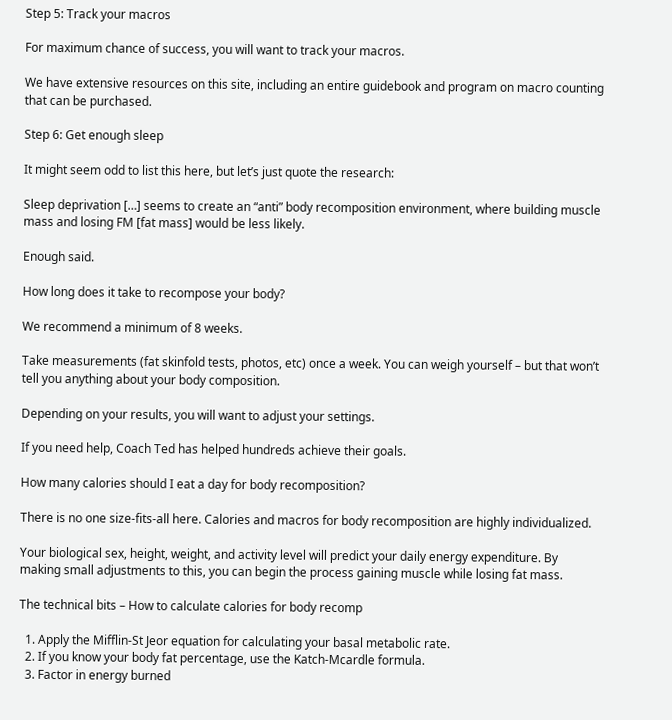Step 5: Track your macros

For maximum chance of success, you will want to track your macros.

We have extensive resources on this site, including an entire guidebook and program on macro counting that can be purchased.

Step 6: Get enough sleep

It might seem odd to list this here, but let’s just quote the research:

Sleep deprivation […] seems to create an “anti” body recomposition environment, where building muscle mass and losing FM [fat mass] would be less likely.

Enough said.

How long does it take to recompose your body?

We recommend a minimum of 8 weeks.

Take measurements (fat skinfold tests, photos, etc) once a week. You can weigh yourself – but that won’t tell you anything about your body composition.

Depending on your results, you will want to adjust your settings.

If you need help, Coach Ted has helped hundreds achieve their goals.

How many calories should I eat a day for body recomposition?

There is no one size-fits-all here. Calories and macros for body recomposition are highly individualized.

Your biological sex, height, weight, and activity level will predict your daily energy expenditure. By making small adjustments to this, you can begin the process gaining muscle while losing fat mass.

The technical bits – How to calculate calories for body recomp

  1. Apply the Mifflin-St Jeor equation for calculating your basal metabolic rate.
  2. If you know your body fat percentage, use the Katch-Mcardle formula.
  3. Factor in energy burned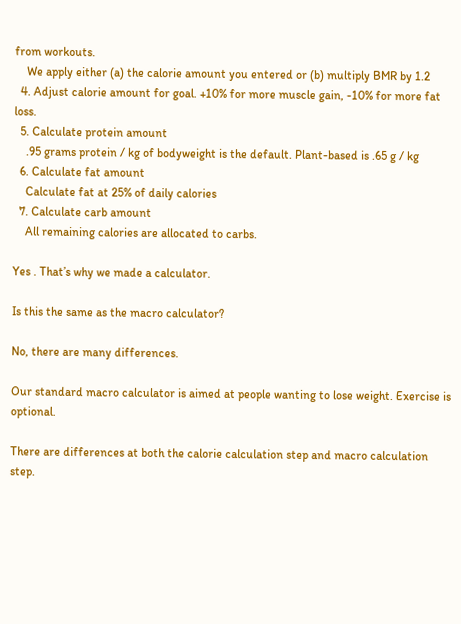from workouts.
    We apply either (a) the calorie amount you entered or (b) multiply BMR by 1.2
  4. Adjust calorie amount for goal. +10% for more muscle gain, -10% for more fat loss.
  5. Calculate protein amount
    .95 grams protein / kg of bodyweight is the default. Plant-based is .65 g / kg
  6. Calculate fat amount
    Calculate fat at 25% of daily calories
  7. Calculate carb amount
    All remaining calories are allocated to carbs.

Yes . That’s why we made a calculator.

Is this the same as the macro calculator?

No, there are many differences.

Our standard macro calculator is aimed at people wanting to lose weight. Exercise is optional.

There are differences at both the calorie calculation step and macro calculation step.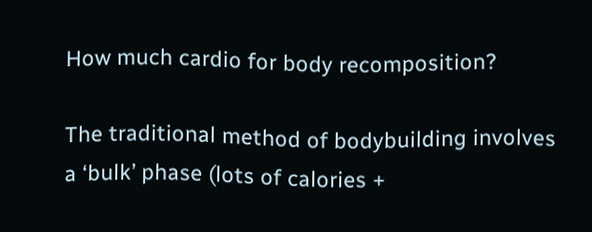How much cardio for body recomposition?

The traditional method of bodybuilding involves a ‘bulk’ phase (lots of calories +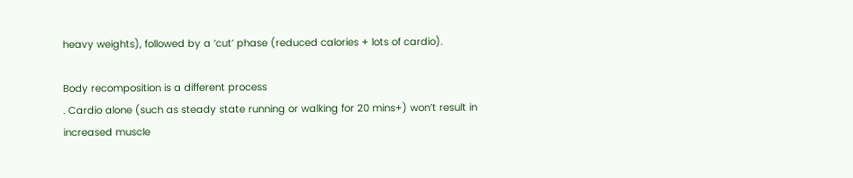heavy weights), followed by a ‘cut’ phase (reduced calories + lots of cardio).

Body recomposition is a different process
. Cardio alone (such as steady state running or walking for 20 mins+) won’t result in increased muscle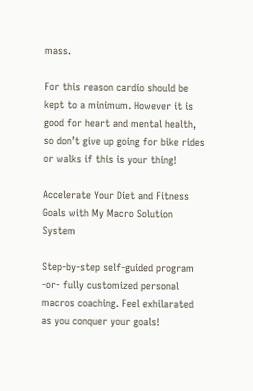mass.

For this reason cardio should be kept to a minimum. However it is good for heart and mental health, so don’t give up going for bike rides or walks if this is your thing!

Accelerate Your Diet and Fitness Goals with My Macro Solution System

Step-by-step self-guided program -or- fully customized personal macros coaching. Feel exhilarated as you conquer your goals!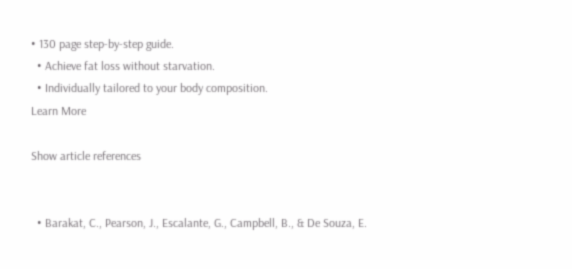• 130 page step-by-step guide.
  • Achieve fat loss without starvation.
  • Individually tailored to your body composition.
Learn More

Show article references


  • Barakat, C., Pearson, J., Escalante, G., Campbell, B., & De Souza, E.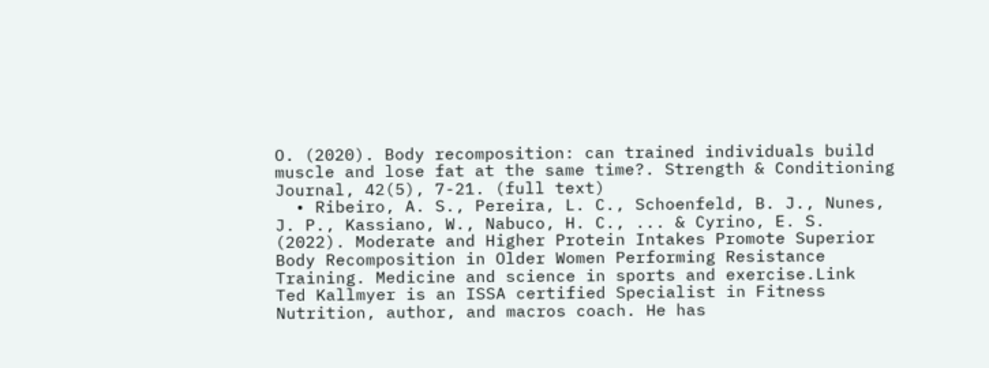O. (2020). Body recomposition: can trained individuals build muscle and lose fat at the same time?. Strength & Conditioning Journal, 42(5), 7-21. (full text)
  • Ribeiro, A. S., Pereira, L. C., Schoenfeld, B. J., Nunes, J. P., Kassiano, W., Nabuco, H. C., ... & Cyrino, E. S. (2022). Moderate and Higher Protein Intakes Promote Superior Body Recomposition in Older Women Performing Resistance Training. Medicine and science in sports and exercise.Link
Ted Kallmyer is an ISSA certified Specialist in Fitness Nutrition, author, and macros coach. He has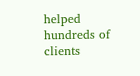helped hundreds of clients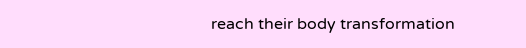reach their body transformation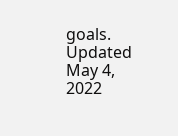goals.
Updated May 4, 2022